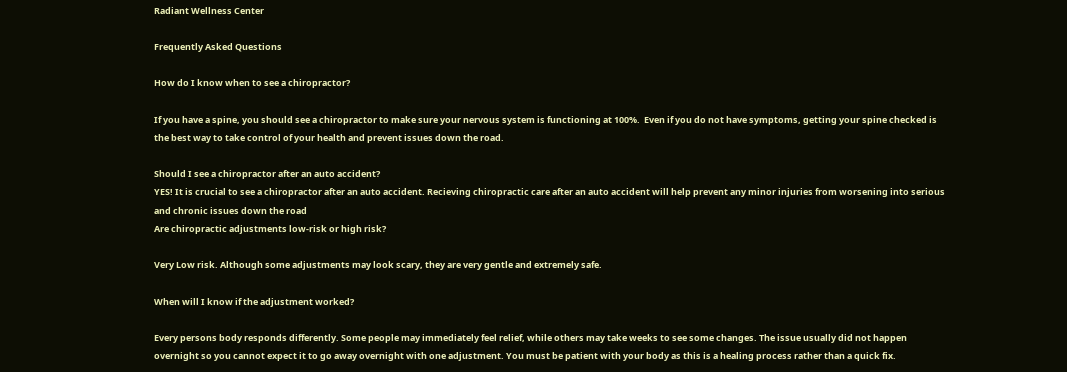Radiant Wellness Center

Frequently Asked Questions

How do I know when to see a chiropractor?

If you have a spine, you should see a chiropractor to make sure your nervous system is functioning at 100%.  Even if you do not have symptoms, getting your spine checked is the best way to take control of your health and prevent issues down the road.

Should I see a chiropractor after an auto accident?
YES! It is crucial to see a chiropractor after an auto accident. Recieving chiropractic care after an auto accident will help prevent any minor injuries from worsening into serious and chronic issues down the road
Are chiropractic adjustments low-risk or high risk?

Very Low risk. Although some adjustments may look scary, they are very gentle and extremely safe.

When will I know if the adjustment worked?

Every persons body responds differently. Some people may immediately feel relief, while others may take weeks to see some changes. The issue usually did not happen overnight so you cannot expect it to go away overnight with one adjustment. You must be patient with your body as this is a healing process rather than a quick fix.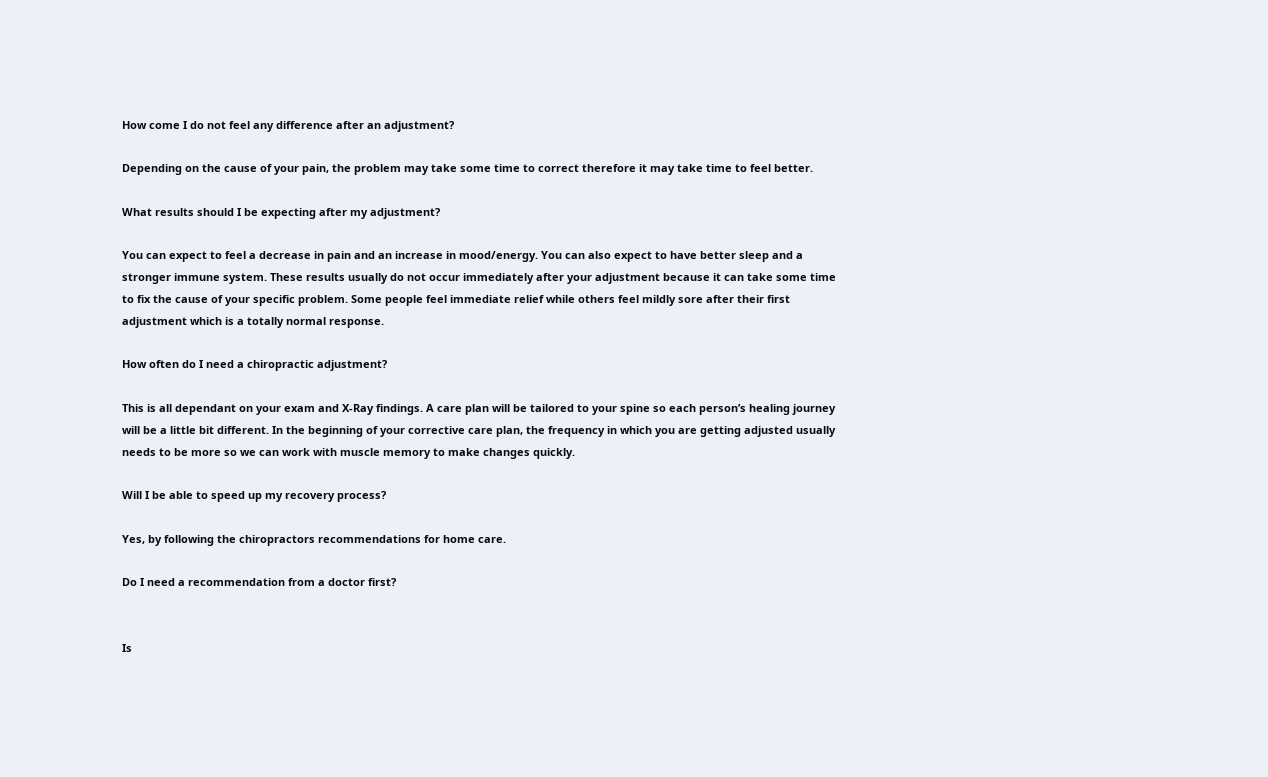How come I do not feel any difference after an adjustment?

Depending on the cause of your pain, the problem may take some time to correct therefore it may take time to feel better.

What results should I be expecting after my adjustment?

You can expect to feel a decrease in pain and an increase in mood/energy. You can also expect to have better sleep and a stronger immune system. These results usually do not occur immediately after your adjustment because it can take some time to fix the cause of your specific problem. Some people feel immediate relief while others feel mildly sore after their first adjustment which is a totally normal response.

How often do I need a chiropractic adjustment?

This is all dependant on your exam and X-Ray findings. A care plan will be tailored to your spine so each person’s healing journey will be a little bit different. In the beginning of your corrective care plan, the frequency in which you are getting adjusted usually needs to be more so we can work with muscle memory to make changes quickly.

Will I be able to speed up my recovery process?

Yes, by following the chiropractors recommendations for home care.

Do I need a recommendation from a doctor first?


Is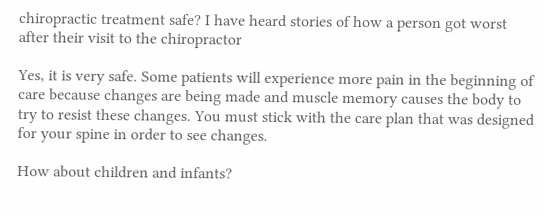chiropractic treatment safe? I have heard stories of how a person got worst after their visit to the chiropractor

Yes, it is very safe. Some patients will experience more pain in the beginning of care because changes are being made and muscle memory causes the body to try to resist these changes. You must stick with the care plan that was designed for your spine in order to see changes.

How about children and infants?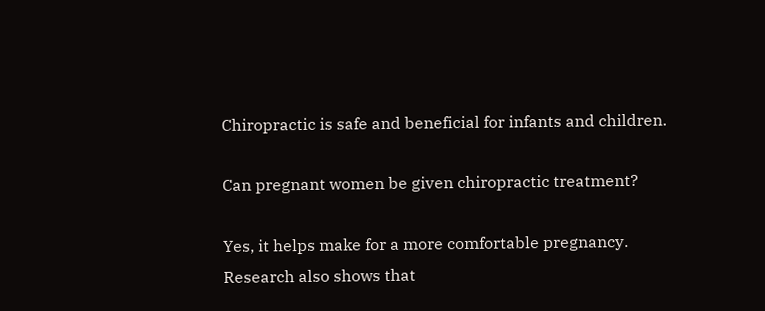Chiropractic is safe and beneficial for infants and children.

Can pregnant women be given chiropractic treatment?

Yes, it helps make for a more comfortable pregnancy. Research also shows that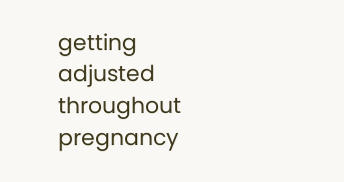getting adjusted throughout pregnancy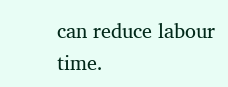can reduce labour time.